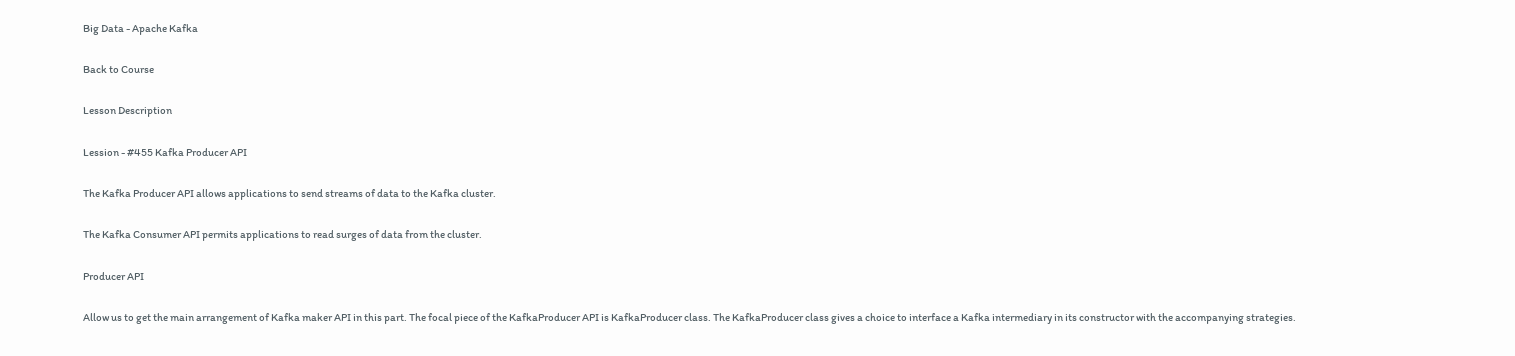Big Data - Apache Kafka

Back to Course

Lesson Description

Lession - #455 Kafka Producer API

The Kafka Producer API allows applications to send streams of data to the Kafka cluster.

The Kafka Consumer API permits applications to read surges of data from the cluster.

Producer API

Allow us to get the main arrangement of Kafka maker API in this part. The focal piece of the KafkaProducer API is KafkaProducer class. The KafkaProducer class gives a choice to interface a Kafka intermediary in its constructor with the accompanying strategies.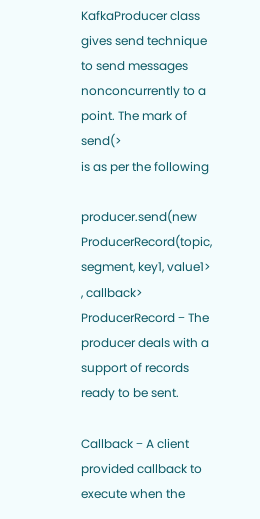KafkaProducer class gives send technique to send messages nonconcurrently to a point. The mark of send(>
is as per the following

producer.send(new ProducerRecord(topic,
segment, key1, value1>
, callback>
ProducerRecord − The producer deals with a support of records ready to be sent.

Callback − A client provided callback to execute when the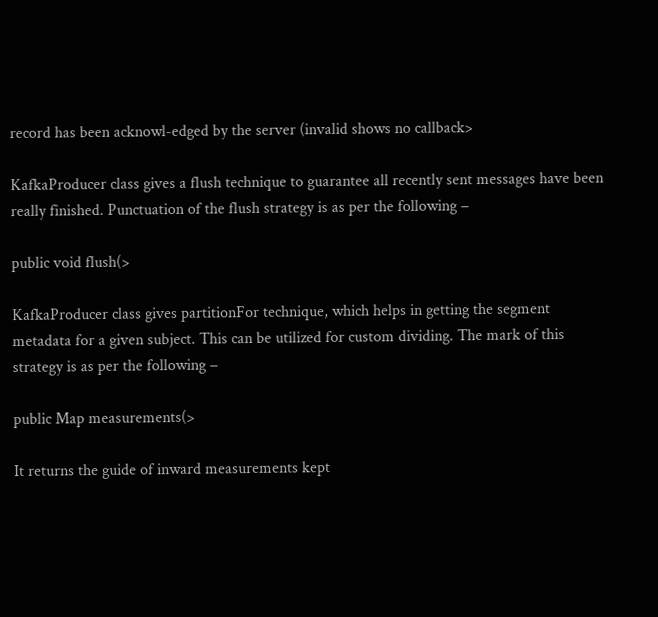record has been acknowl-edged by the server (invalid shows no callback>

KafkaProducer class gives a flush technique to guarantee all recently sent messages have been really finished. Punctuation of the flush strategy is as per the following −

public void flush(>

KafkaProducer class gives partitionFor technique, which helps in getting the segment metadata for a given subject. This can be utilized for custom dividing. The mark of this strategy is as per the following −

public Map measurements(>

It returns the guide of inward measurements kept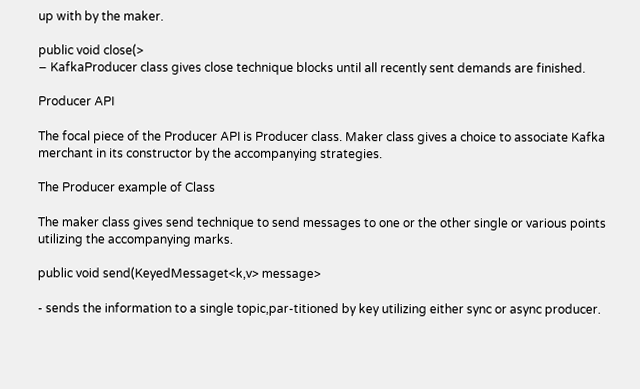up with by the maker.

public void close(>
− KafkaProducer class gives close technique blocks until all recently sent demands are finished.

Producer API

The focal piece of the Producer API is Producer class. Maker class gives a choice to associate Kafka merchant in its constructor by the accompanying strategies.

The Producer example of Class

The maker class gives send technique to send messages to one or the other single or various points utilizing the accompanying marks.

public void send(KeyedMessaget<k,v> message>

- sends the information to a single topic,par-titioned by key utilizing either sync or async producer.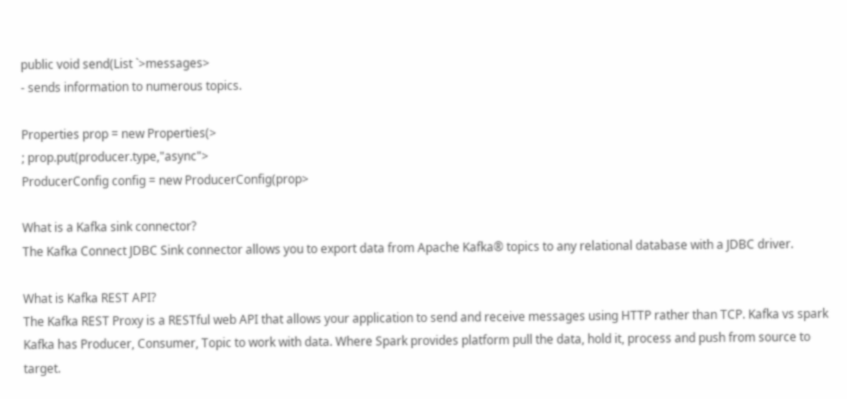public void send(List `>messages>
- sends information to numerous topics.

Properties prop = new Properties(>
; prop.put(producer.type,"async">
ProducerConfig config = new ProducerConfig(prop>

What is a Kafka sink connector?
The Kafka Connect JDBC Sink connector allows you to export data from Apache Kafka® topics to any relational database with a JDBC driver.

What is Kafka REST API?
The Kafka REST Proxy is a RESTful web API that allows your application to send and receive messages using HTTP rather than TCP. Kafka vs spark
Kafka has Producer, Consumer, Topic to work with data. Where Spark provides platform pull the data, hold it, process and push from source to target.